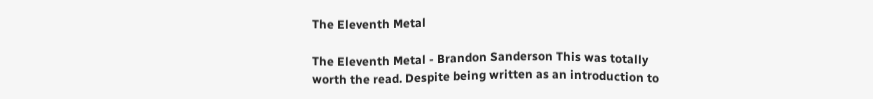The Eleventh Metal

The Eleventh Metal - Brandon Sanderson This was totally worth the read. Despite being written as an introduction to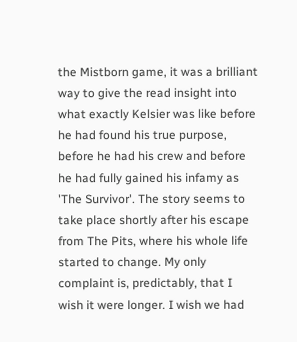the Mistborn game, it was a brilliant way to give the read insight into what exactly Kelsier was like before he had found his true purpose, before he had his crew and before he had fully gained his infamy as 'The Survivor'. The story seems to take place shortly after his escape from The Pits, where his whole life started to change. My only complaint is, predictably, that I wish it were longer. I wish we had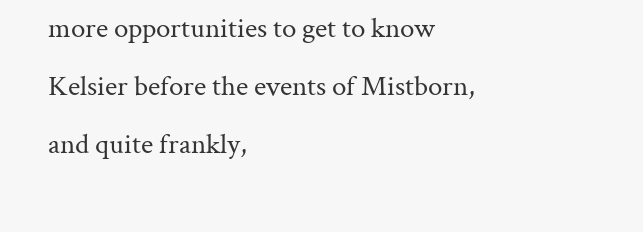more opportunities to get to know Kelsier before the events of Mistborn, and quite frankly,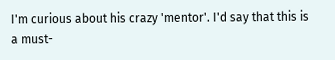I'm curious about his crazy 'mentor'. I'd say that this is a must-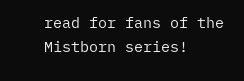read for fans of the Mistborn series!